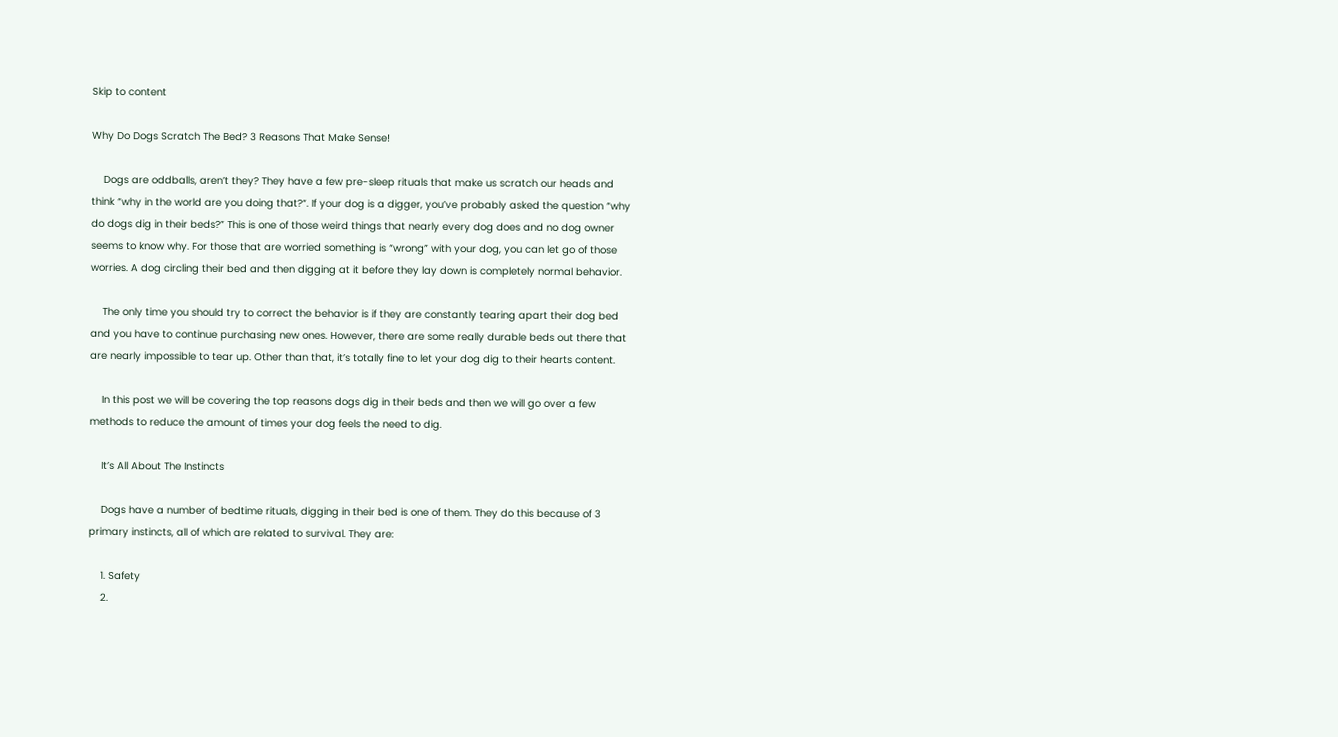Skip to content

Why Do Dogs Scratch The Bed? 3 Reasons That Make Sense!

    Dogs are oddballs, aren’t they? They have a few pre-sleep rituals that make us scratch our heads and think “why in the world are you doing that?“. If your dog is a digger, you’ve probably asked the question “why do dogs dig in their beds?” This is one of those weird things that nearly every dog does and no dog owner seems to know why. For those that are worried something is “wrong” with your dog, you can let go of those worries. A dog circling their bed and then digging at it before they lay down is completely normal behavior.

    The only time you should try to correct the behavior is if they are constantly tearing apart their dog bed and you have to continue purchasing new ones. However, there are some really durable beds out there that are nearly impossible to tear up. Other than that, it’s totally fine to let your dog dig to their hearts content.

    In this post we will be covering the top reasons dogs dig in their beds and then we will go over a few methods to reduce the amount of times your dog feels the need to dig.

    It’s All About The Instincts

    Dogs have a number of bedtime rituals, digging in their bed is one of them. They do this because of 3 primary instincts, all of which are related to survival. They are:

    1. Safety
    2.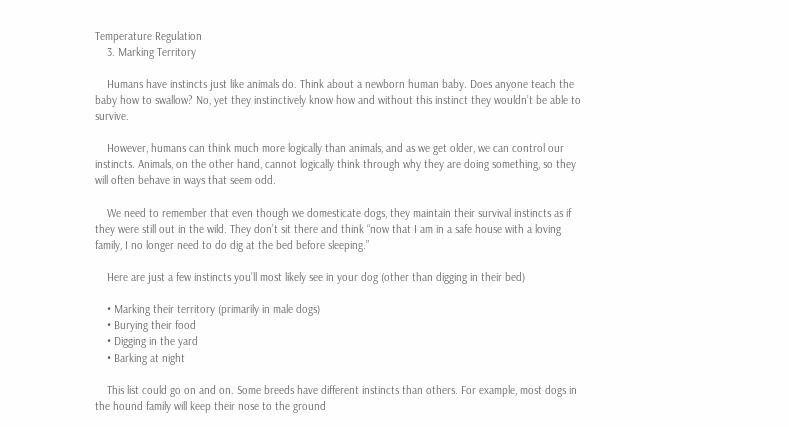Temperature Regulation
    3. Marking Territory

    Humans have instincts just like animals do. Think about a newborn human baby. Does anyone teach the baby how to swallow? No, yet they instinctively know how and without this instinct they wouldn’t be able to survive.

    However, humans can think much more logically than animals, and as we get older, we can control our instincts. Animals, on the other hand, cannot logically think through why they are doing something, so they will often behave in ways that seem odd.

    We need to remember that even though we domesticate dogs, they maintain their survival instincts as if they were still out in the wild. They don’t sit there and think “now that I am in a safe house with a loving family, I no longer need to do dig at the bed before sleeping.”

    Here are just a few instincts you’ll most likely see in your dog (other than digging in their bed)

    • Marking their territory (primarily in male dogs)
    • Burying their food
    • Digging in the yard
    • Barking at night

    This list could go on and on. Some breeds have different instincts than others. For example, most dogs in the hound family will keep their nose to the ground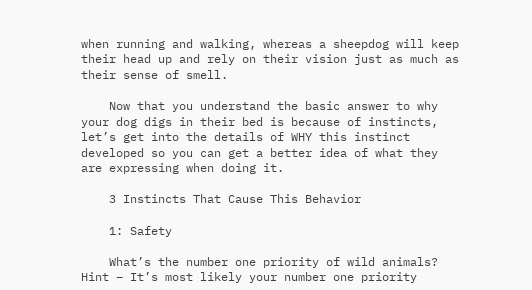when running and walking, whereas a sheepdog will keep their head up and rely on their vision just as much as their sense of smell.

    Now that you understand the basic answer to why your dog digs in their bed is because of instincts, let’s get into the details of WHY this instinct developed so you can get a better idea of what they are expressing when doing it.

    3 Instincts That Cause This Behavior

    1: Safety

    What’s the number one priority of wild animals? Hint – It’s most likely your number one priority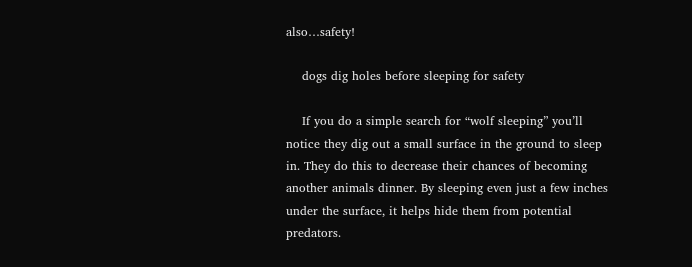also…safety!

    dogs dig holes before sleeping for safety

    If you do a simple search for “wolf sleeping” you’ll notice they dig out a small surface in the ground to sleep in. They do this to decrease their chances of becoming another animals dinner. By sleeping even just a few inches under the surface, it helps hide them from potential predators.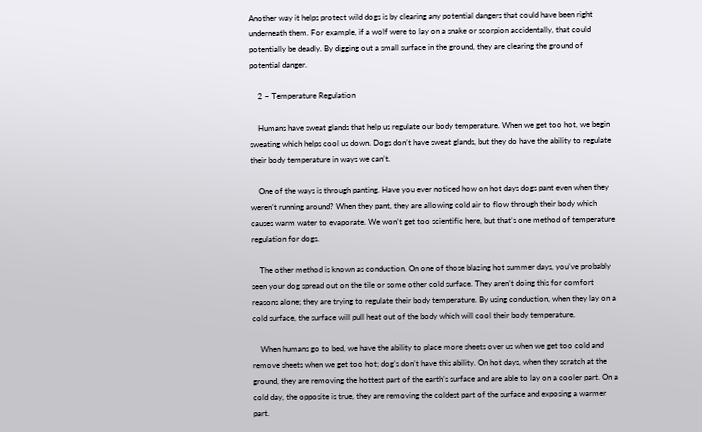Another way it helps protect wild dogs is by clearing any potential dangers that could have been right underneath them. For example, if a wolf were to lay on a snake or scorpion accidentally, that could potentially be deadly. By digging out a small surface in the ground, they are clearing the ground of potential danger.

    2 – Temperature Regulation

    Humans have sweat glands that help us regulate our body temperature. When we get too hot, we begin sweating which helps cool us down. Dogs don’t have sweat glands, but they do have the ability to regulate their body temperature in ways we can’t.

    One of the ways is through panting. Have you ever noticed how on hot days dogs pant even when they weren’t running around? When they pant, they are allowing cold air to flow through their body which causes warm water to evaporate. We won’t get too scientific here, but that’s one method of temperature regulation for dogs.

    The other method is known as conduction. On one of those blazing hot summer days, you’ve probably seen your dog spread out on the tile or some other cold surface. They aren’t doing this for comfort reasons alone; they are trying to regulate their body temperature. By using conduction, when they lay on a cold surface, the surface will pull heat out of the body which will cool their body temperature.

    When humans go to bed, we have the ability to place more sheets over us when we get too cold and remove sheets when we get too hot; dog’s don’t have this ability. On hot days, when they scratch at the ground, they are removing the hottest part of the earth’s surface and are able to lay on a cooler part. On a cold day, the opposite is true, they are removing the coldest part of the surface and exposing a warmer part.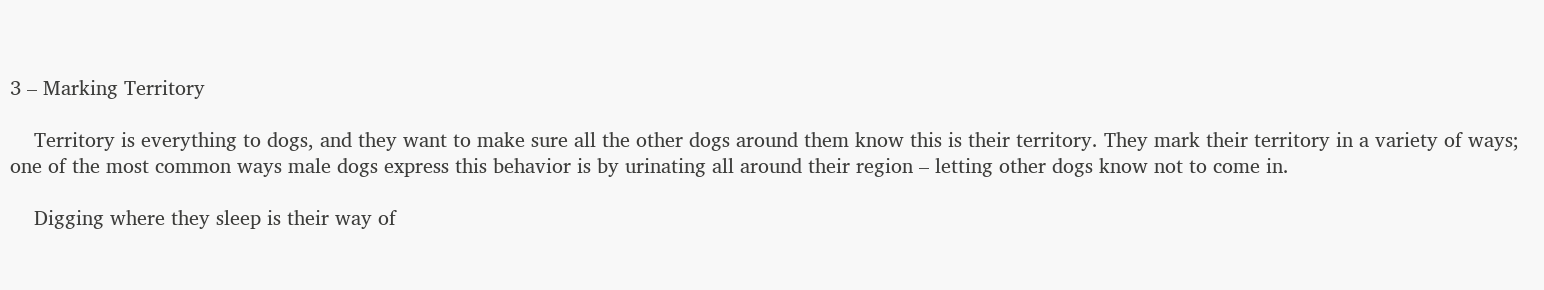3 – Marking Territory

    Territory is everything to dogs, and they want to make sure all the other dogs around them know this is their territory. They mark their territory in a variety of ways; one of the most common ways male dogs express this behavior is by urinating all around their region – letting other dogs know not to come in.

    Digging where they sleep is their way of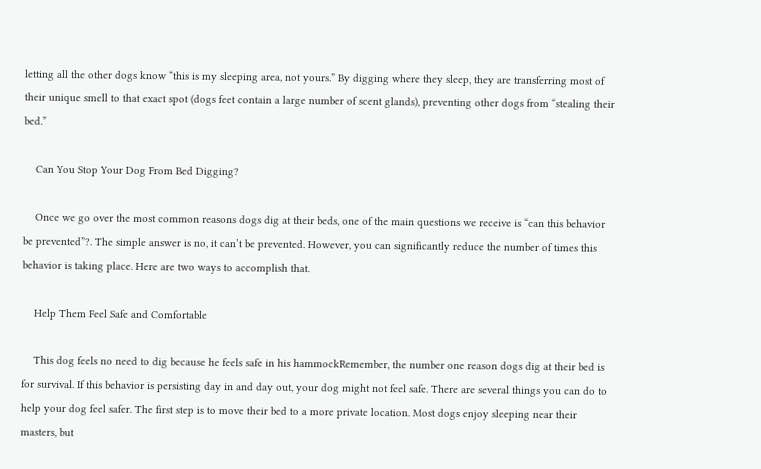letting all the other dogs know “this is my sleeping area, not yours.” By digging where they sleep, they are transferring most of their unique smell to that exact spot (dogs feet contain a large number of scent glands), preventing other dogs from “stealing their bed.”

    Can You Stop Your Dog From Bed Digging?

    Once we go over the most common reasons dogs dig at their beds, one of the main questions we receive is “can this behavior be prevented”?. The simple answer is no, it can’t be prevented. However, you can significantly reduce the number of times this behavior is taking place. Here are two ways to accomplish that.

    Help Them Feel Safe and Comfortable

    This dog feels no need to dig because he feels safe in his hammockRemember, the number one reason dogs dig at their bed is for survival. If this behavior is persisting day in and day out, your dog might not feel safe. There are several things you can do to help your dog feel safer. The first step is to move their bed to a more private location. Most dogs enjoy sleeping near their masters, but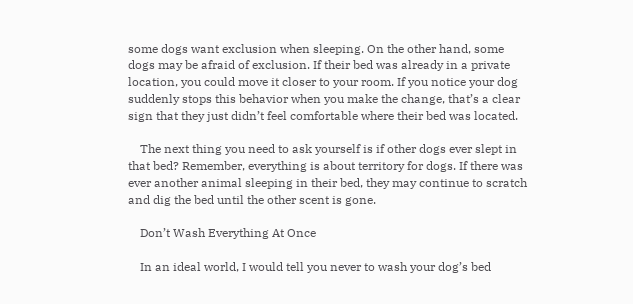some dogs want exclusion when sleeping. On the other hand, some dogs may be afraid of exclusion. If their bed was already in a private location, you could move it closer to your room. If you notice your dog suddenly stops this behavior when you make the change, that’s a clear sign that they just didn’t feel comfortable where their bed was located.

    The next thing you need to ask yourself is if other dogs ever slept in that bed? Remember, everything is about territory for dogs. If there was ever another animal sleeping in their bed, they may continue to scratch and dig the bed until the other scent is gone.

    Don’t Wash Everything At Once

    In an ideal world, I would tell you never to wash your dog’s bed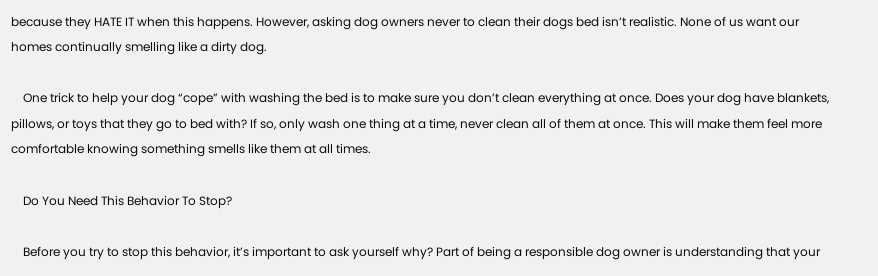because they HATE IT when this happens. However, asking dog owners never to clean their dogs bed isn’t realistic. None of us want our homes continually smelling like a dirty dog.

    One trick to help your dog “cope” with washing the bed is to make sure you don’t clean everything at once. Does your dog have blankets, pillows, or toys that they go to bed with? If so, only wash one thing at a time, never clean all of them at once. This will make them feel more comfortable knowing something smells like them at all times.

    Do You Need This Behavior To Stop?

    Before you try to stop this behavior, it’s important to ask yourself why? Part of being a responsible dog owner is understanding that your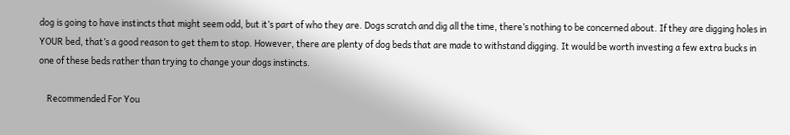dog is going to have instincts that might seem odd, but it’s part of who they are. Dogs scratch and dig all the time, there’s nothing to be concerned about. If they are digging holes in YOUR bed, that’s a good reason to get them to stop. However, there are plenty of dog beds that are made to withstand digging. It would be worth investing a few extra bucks in one of these beds rather than trying to change your dogs instincts.

    Recommended For You